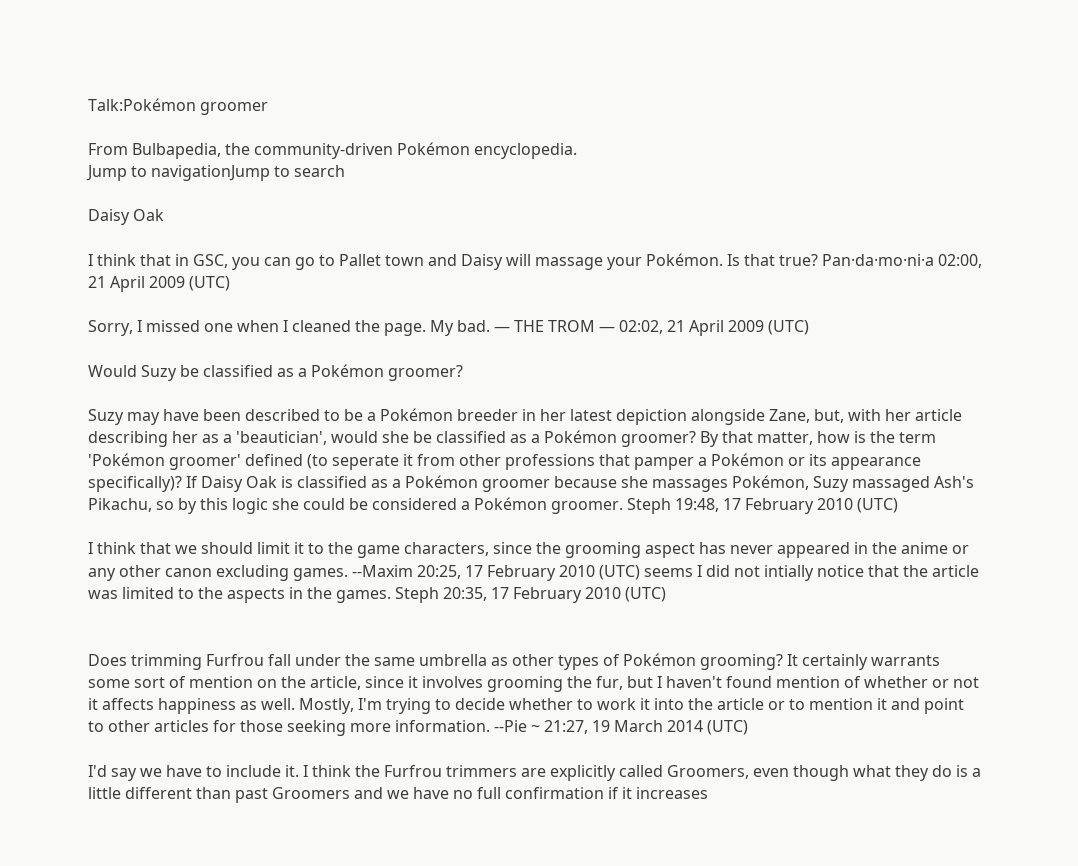Talk:Pokémon groomer

From Bulbapedia, the community-driven Pokémon encyclopedia.
Jump to navigationJump to search

Daisy Oak

I think that in GSC, you can go to Pallet town and Daisy will massage your Pokémon. Is that true? Pan·da·mo·ni·a 02:00, 21 April 2009 (UTC)

Sorry, I missed one when I cleaned the page. My bad. — THE TROM — 02:02, 21 April 2009 (UTC)

Would Suzy be classified as a Pokémon groomer?

Suzy may have been described to be a Pokémon breeder in her latest depiction alongside Zane, but, with her article describing her as a 'beautician', would she be classified as a Pokémon groomer? By that matter, how is the term 'Pokémon groomer' defined (to seperate it from other professions that pamper a Pokémon or its appearance specifically)? If Daisy Oak is classified as a Pokémon groomer because she massages Pokémon, Suzy massaged Ash's Pikachu, so by this logic she could be considered a Pokémon groomer. Steph 19:48, 17 February 2010 (UTC)

I think that we should limit it to the game characters, since the grooming aspect has never appeared in the anime or any other canon excluding games. --Maxim 20:25, 17 February 2010 (UTC) seems I did not intially notice that the article was limited to the aspects in the games. Steph 20:35, 17 February 2010 (UTC)


Does trimming Furfrou fall under the same umbrella as other types of Pokémon grooming? It certainly warrants some sort of mention on the article, since it involves grooming the fur, but I haven't found mention of whether or not it affects happiness as well. Mostly, I'm trying to decide whether to work it into the article or to mention it and point to other articles for those seeking more information. --Pie ~ 21:27, 19 March 2014 (UTC)

I'd say we have to include it. I think the Furfrou trimmers are explicitly called Groomers, even though what they do is a little different than past Groomers and we have no full confirmation if it increases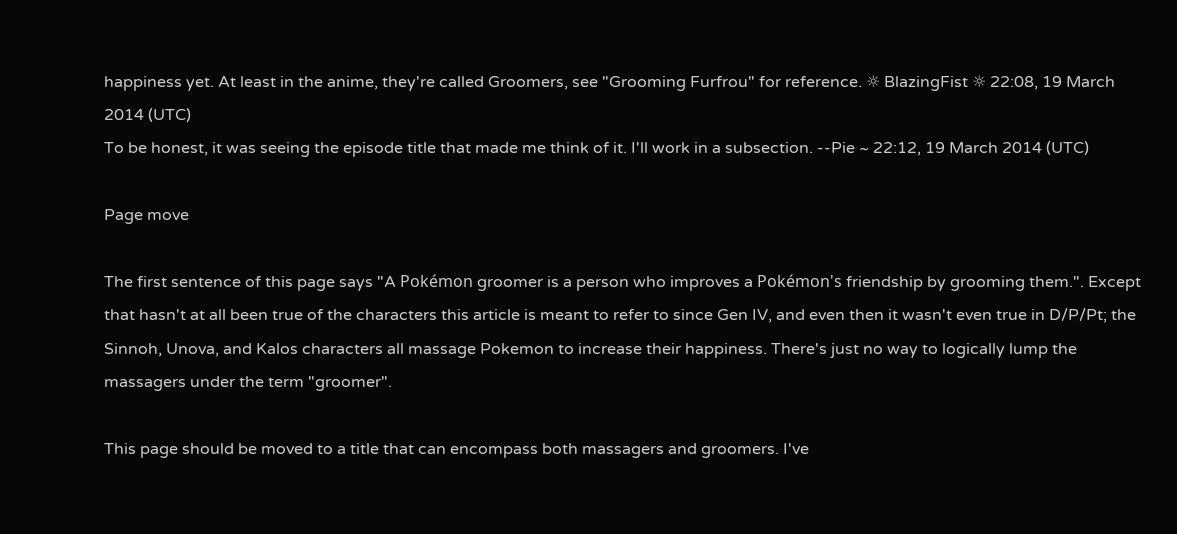happiness yet. At least in the anime, they're called Groomers, see "Grooming Furfrou" for reference. ☼ BlazingFist ☼ 22:08, 19 March 2014 (UTC)
To be honest, it was seeing the episode title that made me think of it. I'll work in a subsection. --Pie ~ 22:12, 19 March 2014 (UTC)

Page move

The first sentence of this page says "A Pokémon groomer is a person who improves a Pokémon's friendship by grooming them.". Except that hasn't at all been true of the characters this article is meant to refer to since Gen IV, and even then it wasn't even true in D/P/Pt; the Sinnoh, Unova, and Kalos characters all massage Pokemon to increase their happiness. There's just no way to logically lump the massagers under the term "groomer".

This page should be moved to a title that can encompass both massagers and groomers. I've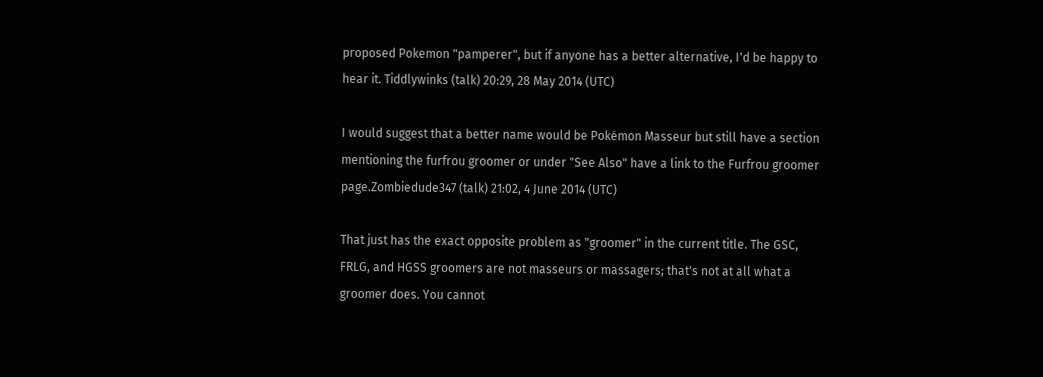proposed Pokemon "pamperer", but if anyone has a better alternative, I'd be happy to hear it. Tiddlywinks (talk) 20:29, 28 May 2014 (UTC)

I would suggest that a better name would be Pokémon Masseur but still have a section mentioning the furfrou groomer or under "See Also" have a link to the Furfrou groomer page.Zombiedude347 (talk) 21:02, 4 June 2014 (UTC)

That just has the exact opposite problem as "groomer" in the current title. The GSC, FRLG, and HGSS groomers are not masseurs or massagers; that's not at all what a groomer does. You cannot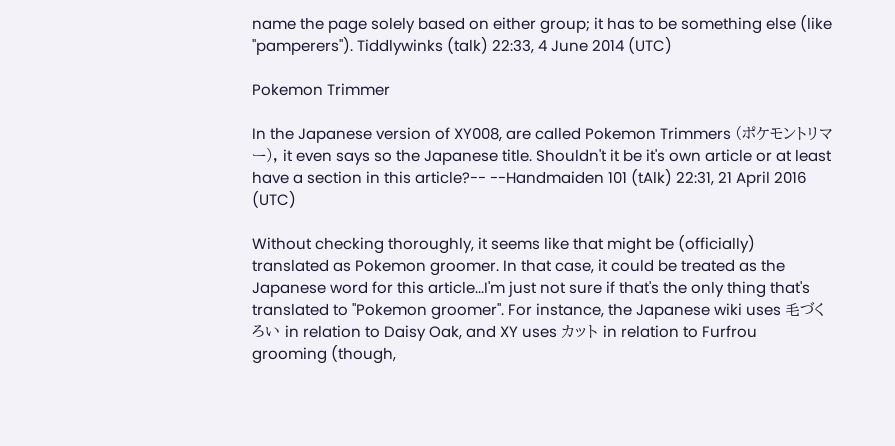name the page solely based on either group; it has to be something else (like "pamperers"). Tiddlywinks (talk) 22:33, 4 June 2014 (UTC)

Pokemon Trimmer

In the Japanese version of XY008, are called Pokemon Trimmers (ポケモントリマー), it even says so the Japanese title. Shouldn't it be it's own article or at least have a section in this article?-- --Handmaiden 101 (tAlk) 22:31, 21 April 2016 (UTC)

Without checking thoroughly, it seems like that might be (officially) translated as Pokemon groomer. In that case, it could be treated as the Japanese word for this article...I'm just not sure if that's the only thing that's translated to "Pokemon groomer". For instance, the Japanese wiki uses 毛づくろい in relation to Daisy Oak, and XY uses カット in relation to Furfrou grooming (though,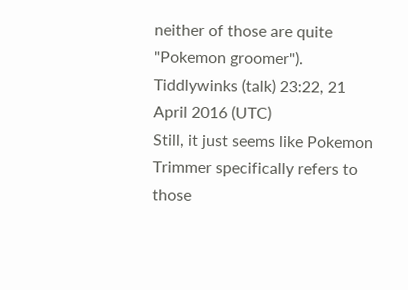neither of those are quite "Pokemon groomer"). Tiddlywinks (talk) 23:22, 21 April 2016 (UTC)
Still, it just seems like Pokemon Trimmer specifically refers to those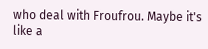who deal with Froufrou. Maybe it's like a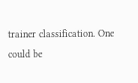trainer classification. One could be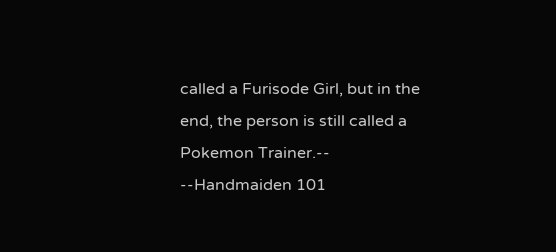called a Furisode Girl, but in the end, the person is still called a Pokemon Trainer.-- --Handmaiden 101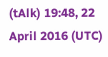(tAlk) 19:48, 22 April 2016 (UTC)